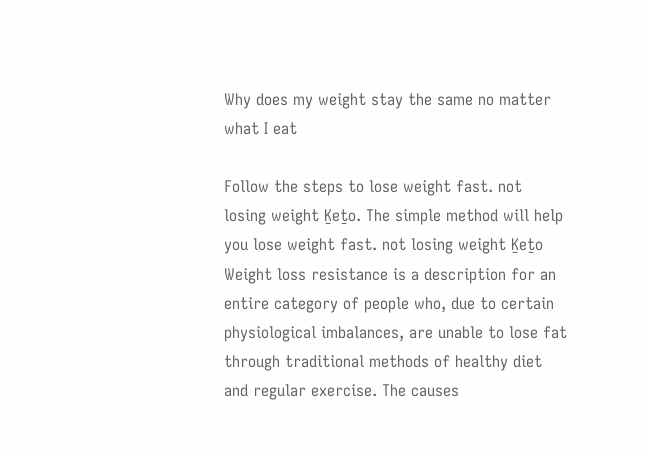Why does my weight stay the same no matter what I eat

Follow the steps to lose weight fast. not losing weight Ḵeṯo. The simple method will help you lose weight fast. not losing weight Ḵeṯo Weight loss resistance is a description for an entire category of people who, due to certain physiological imbalances, are unable to lose fat through traditional methods of healthy diet and regular exercise. The causes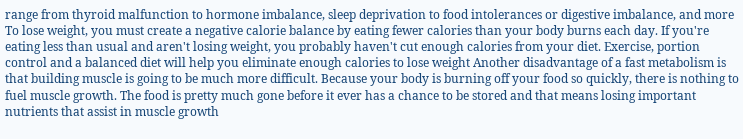range from thyroid malfunction to hormone imbalance, sleep deprivation to food intolerances or digestive imbalance, and more To lose weight, you must create a negative calorie balance by eating fewer calories than your body burns each day. If you're eating less than usual and aren't losing weight, you probably haven't cut enough calories from your diet. Exercise, portion control and a balanced diet will help you eliminate enough calories to lose weight Another disadvantage of a fast metabolism is that building muscle is going to be much more difficult. Because your body is burning off your food so quickly, there is nothing to fuel muscle growth. The food is pretty much gone before it ever has a chance to be stored and that means losing important nutrients that assist in muscle growth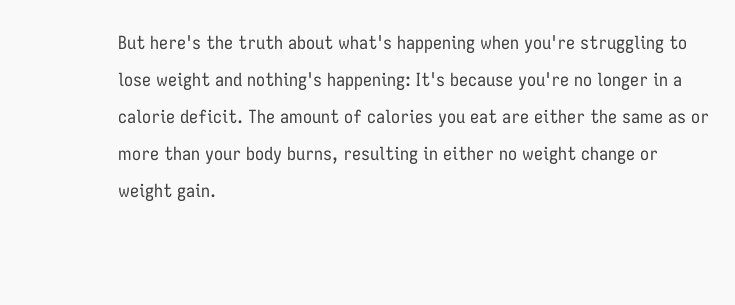But here's the truth about what's happening when you're struggling to lose weight and nothing's happening: It's because you're no longer in a calorie deficit. The amount of calories you eat are either the same as or more than your body burns, resulting in either no weight change or weight gain.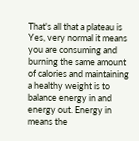That's all that a plateau is Yes, very normal it means you are consuming and burning the same amount of calories and maintaining a healthy weight is to balance energy in and energy out. Energy in means the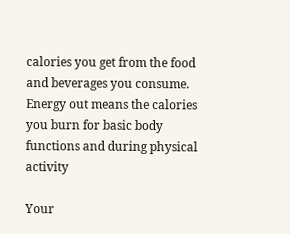calories you get from the food and beverages you consume. Energy out means the calories you burn for basic body functions and during physical activity

Your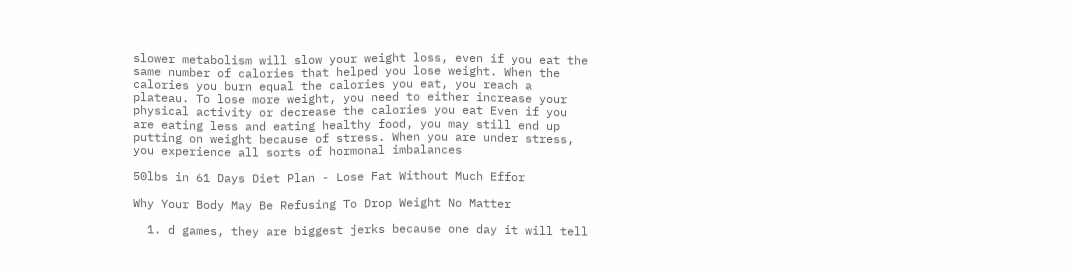slower metabolism will slow your weight loss, even if you eat the same number of calories that helped you lose weight. When the calories you burn equal the calories you eat, you reach a plateau. To lose more weight, you need to either increase your physical activity or decrease the calories you eat Even if you are eating less and eating healthy food, you may still end up putting on weight because of stress. When you are under stress, you experience all sorts of hormonal imbalances

50lbs in 61 Days Diet Plan - Lose Fat Without Much Effor

Why Your Body May Be Refusing To Drop Weight No Matter

  1. d games, they are biggest jerks because one day it will tell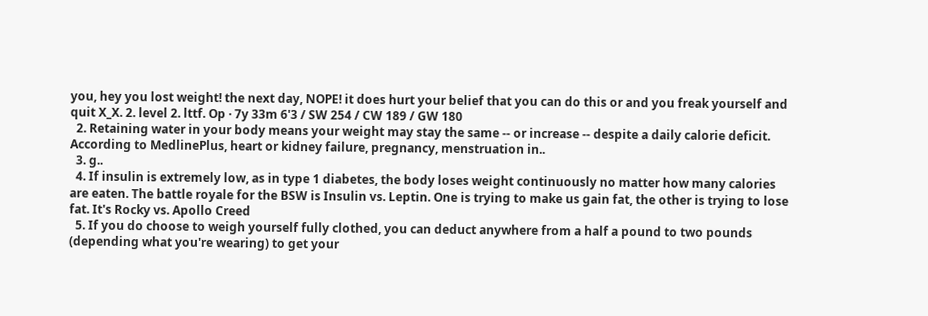you, hey you lost weight! the next day, NOPE! it does hurt your belief that you can do this or and you freak yourself and quit X_X. 2. level 2. lttf. Op · 7y 33m 6'3 / SW 254 / CW 189 / GW 180
  2. Retaining water in your body means your weight may stay the same -- or increase -- despite a daily calorie deficit. According to MedlinePlus, heart or kidney failure, pregnancy, menstruation in..
  3. g..
  4. If insulin is extremely low, as in type 1 diabetes, the body loses weight continuously no matter how many calories are eaten. The battle royale for the BSW is Insulin vs. Leptin. One is trying to make us gain fat, the other is trying to lose fat. It's Rocky vs. Apollo Creed
  5. If you do choose to weigh yourself fully clothed, you can deduct anywhere from a half a pound to two pounds (depending what you're wearing) to get your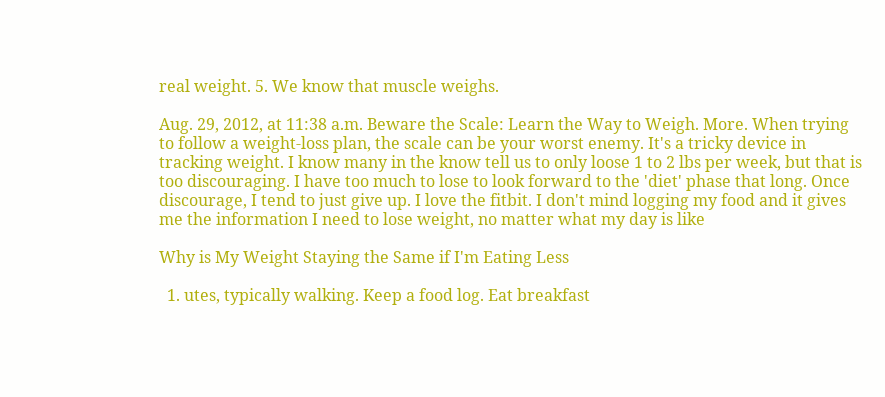real weight. 5. We know that muscle weighs.

Aug. 29, 2012, at 11:38 a.m. Beware the Scale: Learn the Way to Weigh. More. When trying to follow a weight-loss plan, the scale can be your worst enemy. It's a tricky device in tracking weight. I know many in the know tell us to only loose 1 to 2 lbs per week, but that is too discouraging. I have too much to lose to look forward to the 'diet' phase that long. Once discourage, I tend to just give up. I love the fitbit. I don't mind logging my food and it gives me the information I need to lose weight, no matter what my day is like

Why is My Weight Staying the Same if I'm Eating Less

  1. utes, typically walking. Keep a food log. Eat breakfast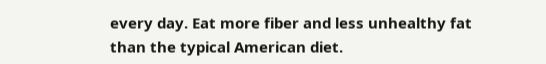every day. Eat more fiber and less unhealthy fat than the typical American diet.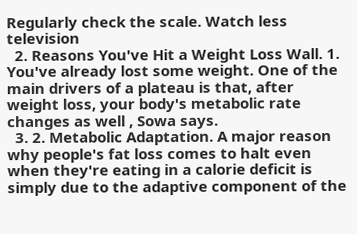Regularly check the scale. Watch less television
  2. Reasons You've Hit a Weight Loss Wall. 1. You've already lost some weight. One of the main drivers of a plateau is that, after weight loss, your body's metabolic rate changes as well , Sowa says.
  3. 2. Metabolic Adaptation. A major reason why people's fat loss comes to halt even when they're eating in a calorie deficit is simply due to the adaptive component of the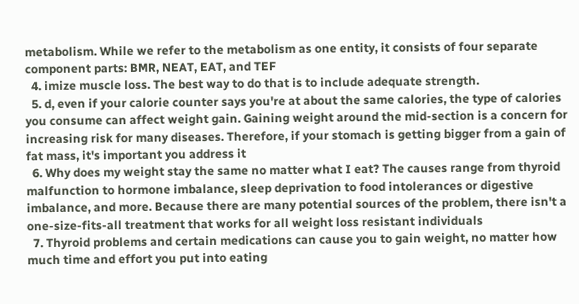metabolism. While we refer to the metabolism as one entity, it consists of four separate component parts: BMR, NEAT, EAT, and TEF
  4. imize muscle loss. The best way to do that is to include adequate strength.
  5. d, even if your calorie counter says you're at about the same calories, the type of calories you consume can affect weight gain. Gaining weight around the mid-section is a concern for increasing risk for many diseases. Therefore, if your stomach is getting bigger from a gain of fat mass, it's important you address it
  6. Why does my weight stay the same no matter what I eat? The causes range from thyroid malfunction to hormone imbalance, sleep deprivation to food intolerances or digestive imbalance, and more. Because there are many potential sources of the problem, there isn't a one-size-fits-all treatment that works for all weight loss resistant individuals
  7. Thyroid problems and certain medications can cause you to gain weight, no matter how much time and effort you put into eating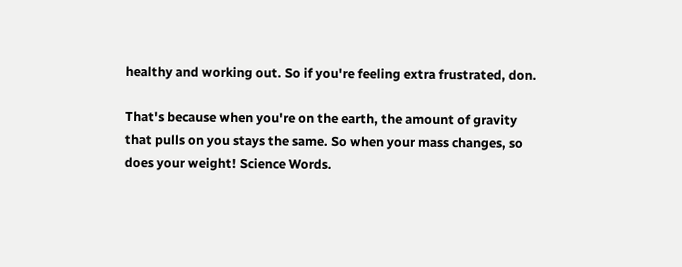healthy and working out. So if you're feeling extra frustrated, don.

That's because when you're on the earth, the amount of gravity that pulls on you stays the same. So when your mass changes, so does your weight! Science Words.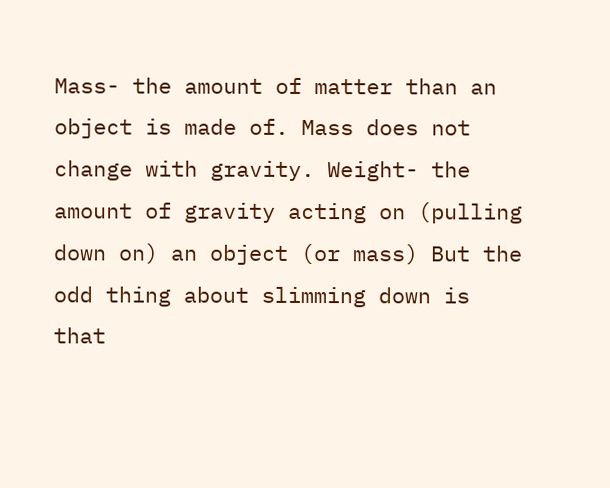Mass- the amount of matter than an object is made of. Mass does not change with gravity. Weight- the amount of gravity acting on (pulling down on) an object (or mass) But the odd thing about slimming down is that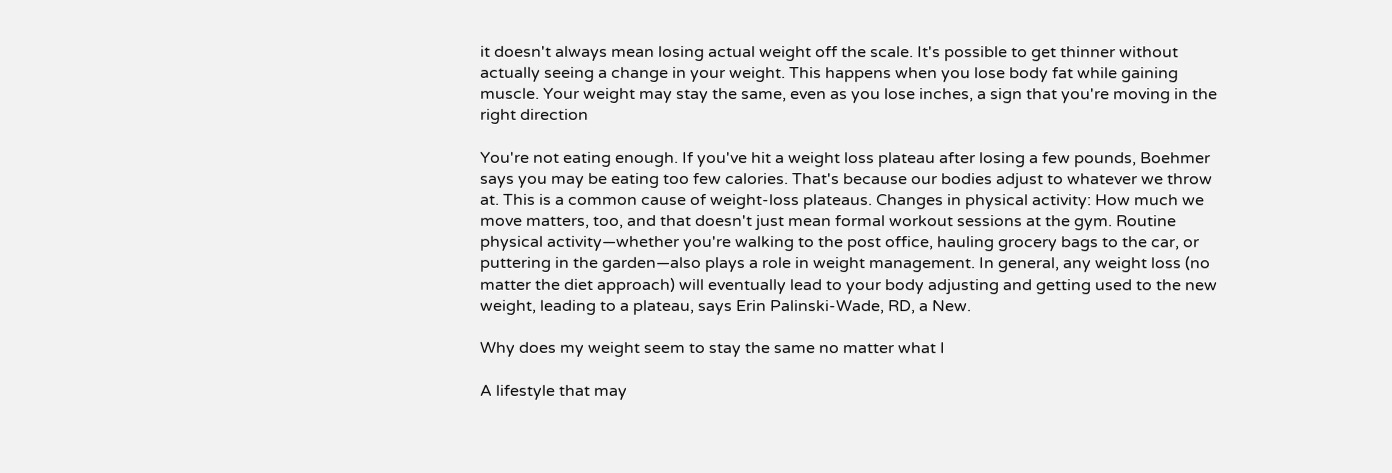it doesn't always mean losing actual weight off the scale. It's possible to get thinner without actually seeing a change in your weight. This happens when you lose body fat while gaining muscle. Your weight may stay the same, even as you lose inches, a sign that you're moving in the right direction

You're not eating enough. If you've hit a weight loss plateau after losing a few pounds, Boehmer says you may be eating too few calories. That's because our bodies adjust to whatever we throw at. This is a common cause of weight-loss plateaus. Changes in physical activity: How much we move matters, too, and that doesn't just mean formal workout sessions at the gym. Routine physical activity—whether you're walking to the post office, hauling grocery bags to the car, or puttering in the garden—also plays a role in weight management. In general, any weight loss (no matter the diet approach) will eventually lead to your body adjusting and getting used to the new weight, leading to a plateau, says Erin Palinski-Wade, RD, a New.

Why does my weight seem to stay the same no matter what I

A lifestyle that may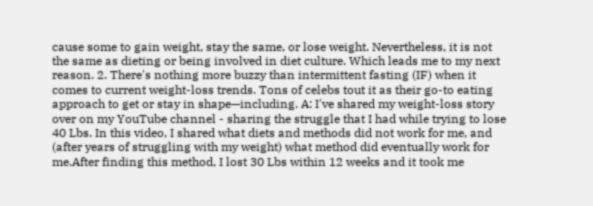cause some to gain weight, stay the same, or lose weight. Nevertheless, it is not the same as dieting or being involved in diet culture. Which leads me to my next reason. 2. There's nothing more buzzy than intermittent fasting (IF) when it comes to current weight-loss trends. Tons of celebs tout it as their go-to eating approach to get or stay in shape—including. A: I've shared my weight-loss story over on my YouTube channel - sharing the struggle that I had while trying to lose 40 Lbs. In this video, I shared what diets and methods did not work for me, and (after years of struggling with my weight) what method did eventually work for me.After finding this method, I lost 30 Lbs within 12 weeks and it took me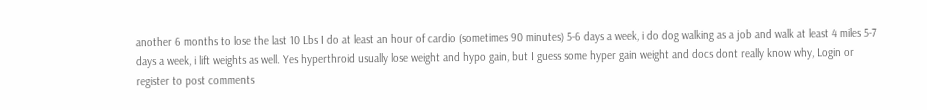another 6 months to lose the last 10 Lbs I do at least an hour of cardio (sometimes 90 minutes) 5-6 days a week, i do dog walking as a job and walk at least 4 miles 5-7 days a week, i lift weights as well. Yes hyperthroid usually lose weight and hypo gain, but I guess some hyper gain weight and docs dont really know why, Login or register to post comments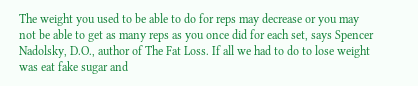The weight you used to be able to do for reps may decrease or you may not be able to get as many reps as you once did for each set, says Spencer Nadolsky, D.O., author of The Fat Loss. If all we had to do to lose weight was eat fake sugar and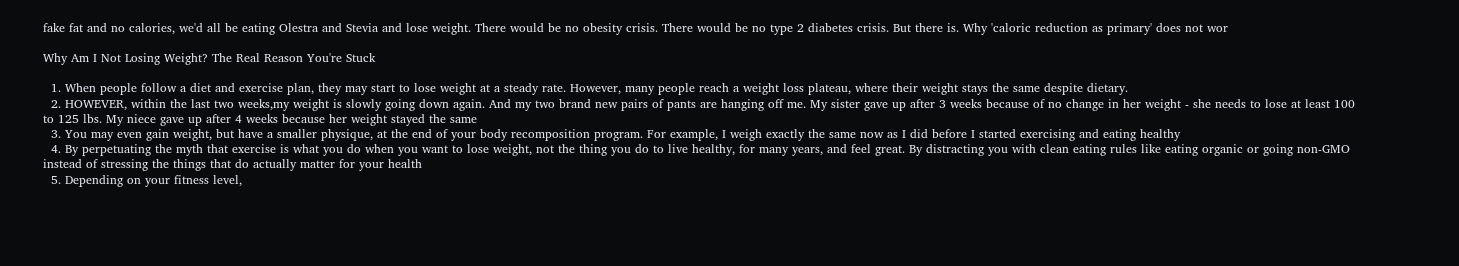fake fat and no calories, we'd all be eating Olestra and Stevia and lose weight. There would be no obesity crisis. There would be no type 2 diabetes crisis. But there is. Why 'caloric reduction as primary' does not wor

Why Am I Not Losing Weight? The Real Reason You're Stuck

  1. When people follow a diet and exercise plan, they may start to lose weight at a steady rate. However, many people reach a weight loss plateau, where their weight stays the same despite dietary.
  2. HOWEVER, within the last two weeks,my weight is slowly going down again. And my two brand new pairs of pants are hanging off me. My sister gave up after 3 weeks because of no change in her weight - she needs to lose at least 100 to 125 lbs. My niece gave up after 4 weeks because her weight stayed the same
  3. You may even gain weight, but have a smaller physique, at the end of your body recomposition program. For example, I weigh exactly the same now as I did before I started exercising and eating healthy
  4. By perpetuating the myth that exercise is what you do when you want to lose weight, not the thing you do to live healthy, for many years, and feel great. By distracting you with clean eating rules like eating organic or going non-GMO instead of stressing the things that do actually matter for your health
  5. Depending on your fitness level,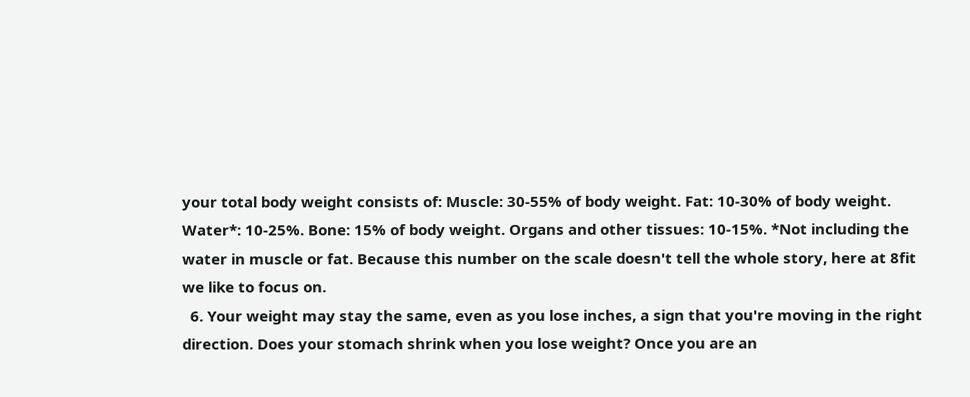your total body weight consists of: Muscle: 30-55% of body weight. Fat: 10-30% of body weight. Water*: 10-25%. Bone: 15% of body weight. Organs and other tissues: 10-15%. *Not including the water in muscle or fat. Because this number on the scale doesn't tell the whole story, here at 8fit we like to focus on.
  6. Your weight may stay the same, even as you lose inches, a sign that you're moving in the right direction. Does your stomach shrink when you lose weight? Once you are an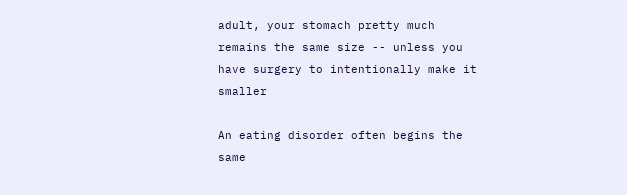adult, your stomach pretty much remains the same size -- unless you have surgery to intentionally make it smaller

An eating disorder often begins the same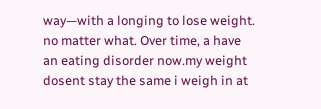way—with a longing to lose weight. no matter what. Over time, a have an eating disorder now.my weight dosent stay the same i weigh in at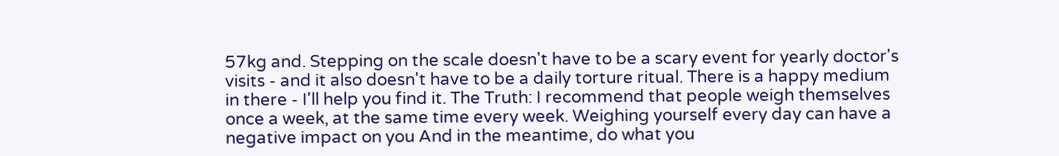57kg and. Stepping on the scale doesn't have to be a scary event for yearly doctor's visits - and it also doesn't have to be a daily torture ritual. There is a happy medium in there - I'll help you find it. The Truth: I recommend that people weigh themselves once a week, at the same time every week. Weighing yourself every day can have a negative impact on you And in the meantime, do what you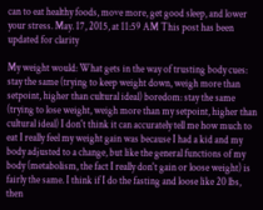can to eat healthy foods, move more, get good sleep, and lower your stress. May. 17, 2015, at 11:59 AM This post has been updated for clarity

My weight would: What gets in the way of trusting body cues: stay the same (trying to keep weight down, weigh more than setpoint, higher than cultural ideal) boredom: stay the same (trying to lose weight, weigh more than my setpoint, higher than cultural ideal) I don't think it can accurately tell me how much to eat I really feel my weight gain was because I had a kid and my body adjusted to a change, but like the general functions of my body (metabolism, the fact I really don't gain or loose weight) is fairly the same. I think if I do the fasting and loose like 20 lbs, then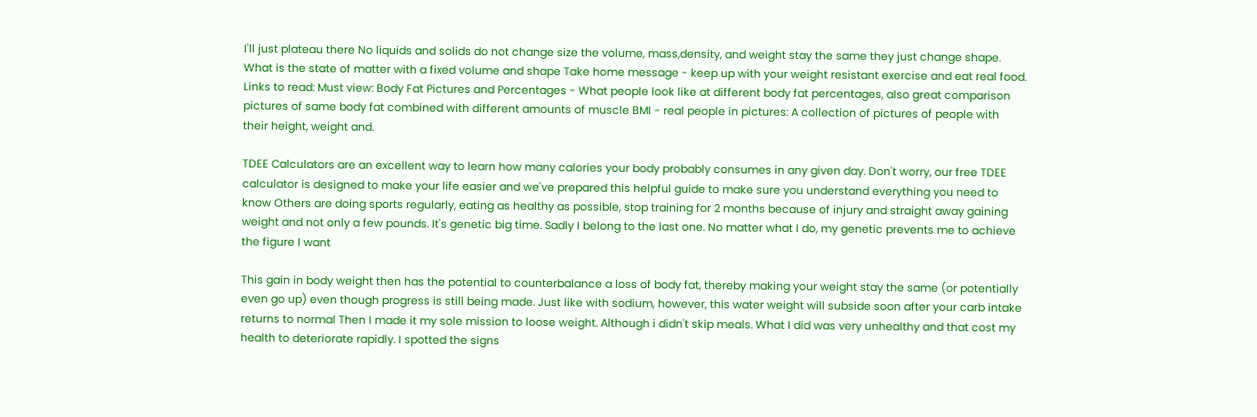I'll just plateau there No liquids and solids do not change size the volume, mass,density, and weight stay the same they just change shape. What is the state of matter with a fixed volume and shape Take home message - keep up with your weight resistant exercise and eat real food. Links to read: Must view: Body Fat Pictures and Percentages - What people look like at different body fat percentages, also great comparison pictures of same body fat combined with different amounts of muscle BMI - real people in pictures: A collection of pictures of people with their height, weight and.

TDEE Calculators are an excellent way to learn how many calories your body probably consumes in any given day. Don't worry, our free TDEE calculator is designed to make your life easier and we've prepared this helpful guide to make sure you understand everything you need to know Others are doing sports regularly, eating as healthy as possible, stop training for 2 months because of injury and straight away gaining weight and not only a few pounds. It's genetic big time. Sadly I belong to the last one. No matter what I do, my genetic prevents me to achieve the figure I want

This gain in body weight then has the potential to counterbalance a loss of body fat, thereby making your weight stay the same (or potentially even go up) even though progress is still being made. Just like with sodium, however, this water weight will subside soon after your carb intake returns to normal Then I made it my sole mission to loose weight. Although i didn't skip meals. What I did was very unhealthy and that cost my health to deteriorate rapidly. I spotted the signs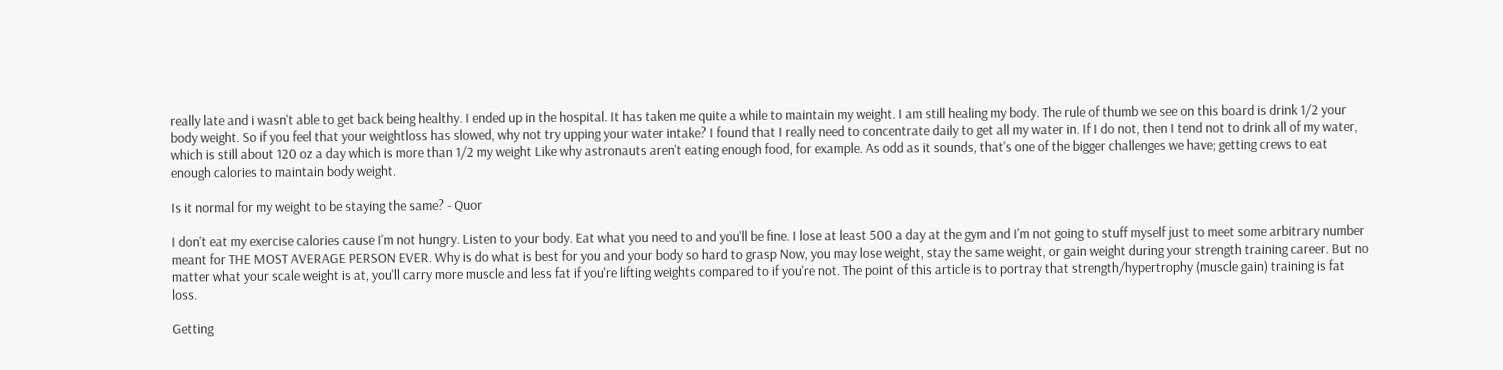really late and i wasn't able to get back being healthy. I ended up in the hospital. It has taken me quite a while to maintain my weight. I am still healing my body. The rule of thumb we see on this board is drink 1/2 your body weight. So if you feel that your weightloss has slowed, why not try upping your water intake? I found that I really need to concentrate daily to get all my water in. If I do not, then I tend not to drink all of my water, which is still about 120 oz a day which is more than 1/2 my weight Like why astronauts aren't eating enough food, for example. As odd as it sounds, that's one of the bigger challenges we have; getting crews to eat enough calories to maintain body weight.

Is it normal for my weight to be staying the same? - Quor

I don't eat my exercise calories cause I'm not hungry. Listen to your body. Eat what you need to and you'll be fine. I lose at least 500 a day at the gym and I'm not going to stuff myself just to meet some arbitrary number meant for THE MOST AVERAGE PERSON EVER. Why is do what is best for you and your body so hard to grasp Now, you may lose weight, stay the same weight, or gain weight during your strength training career. But no matter what your scale weight is at, you'll carry more muscle and less fat if you're lifting weights compared to if you're not. The point of this article is to portray that strength/hypertrophy (muscle gain) training is fat loss.

Getting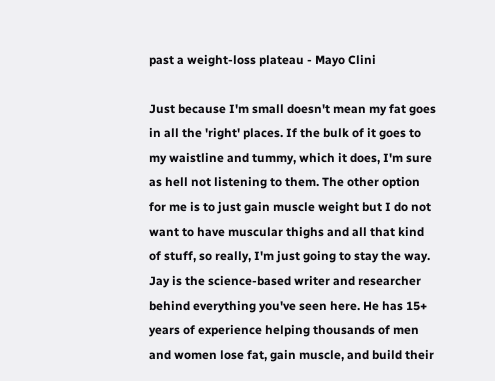past a weight-loss plateau - Mayo Clini

Just because I'm small doesn't mean my fat goes in all the 'right' places. If the bulk of it goes to my waistline and tummy, which it does, I'm sure as hell not listening to them. The other option for me is to just gain muscle weight but I do not want to have muscular thighs and all that kind of stuff, so really, I'm just going to stay the way. Jay is the science-based writer and researcher behind everything you've seen here. He has 15+ years of experience helping thousands of men and women lose fat, gain muscle, and build their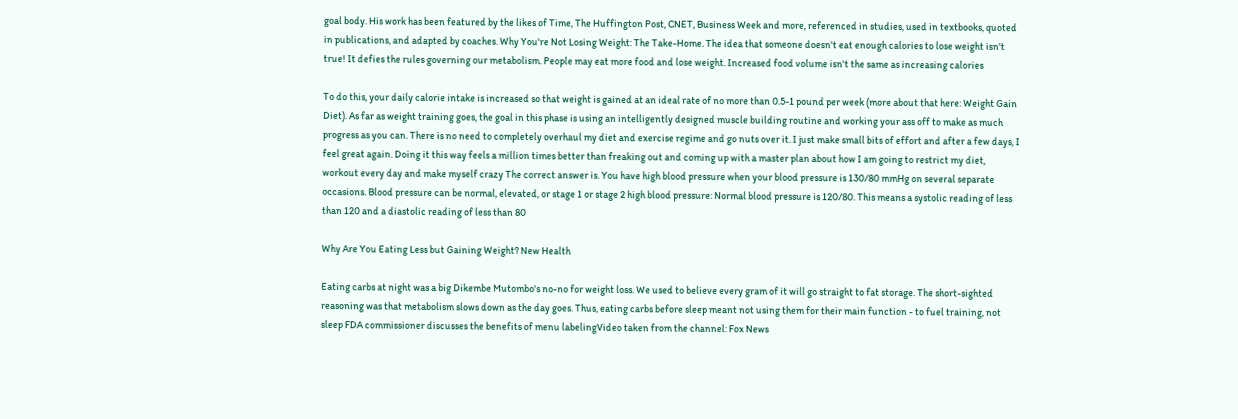goal body. His work has been featured by the likes of Time, The Huffington Post, CNET, Business Week and more, referenced in studies, used in textbooks, quoted in publications, and adapted by coaches. Why You're Not Losing Weight: The Take-Home. The idea that someone doesn't eat enough calories to lose weight isn't true! It defies the rules governing our metabolism. People may eat more food and lose weight. Increased food volume isn't the same as increasing calories

To do this, your daily calorie intake is increased so that weight is gained at an ideal rate of no more than 0.5-1 pound per week (more about that here: Weight Gain Diet). As far as weight training goes, the goal in this phase is using an intelligently designed muscle building routine and working your ass off to make as much progress as you can. There is no need to completely overhaul my diet and exercise regime and go nuts over it. I just make small bits of effort and after a few days, I feel great again. Doing it this way feels a million times better than freaking out and coming up with a master plan about how I am going to restrict my diet, workout every day and make myself crazy The correct answer is. You have high blood pressure when your blood pressure is 130/80 mmHg on several separate occasions. Blood pressure can be normal, elevated, or stage 1 or stage 2 high blood pressure: Normal blood pressure is 120/80. This means a systolic reading of less than 120 and a diastolic reading of less than 80

Why Are You Eating Less but Gaining Weight? New Health

Eating carbs at night was a big Dikembe Mutombo's no-no for weight loss. We used to believe every gram of it will go straight to fat storage. The short-sighted reasoning was that metabolism slows down as the day goes. Thus, eating carbs before sleep meant not using them for their main function - to fuel training, not sleep FDA commissioner discusses the benefits of menu labelingVideo taken from the channel: Fox News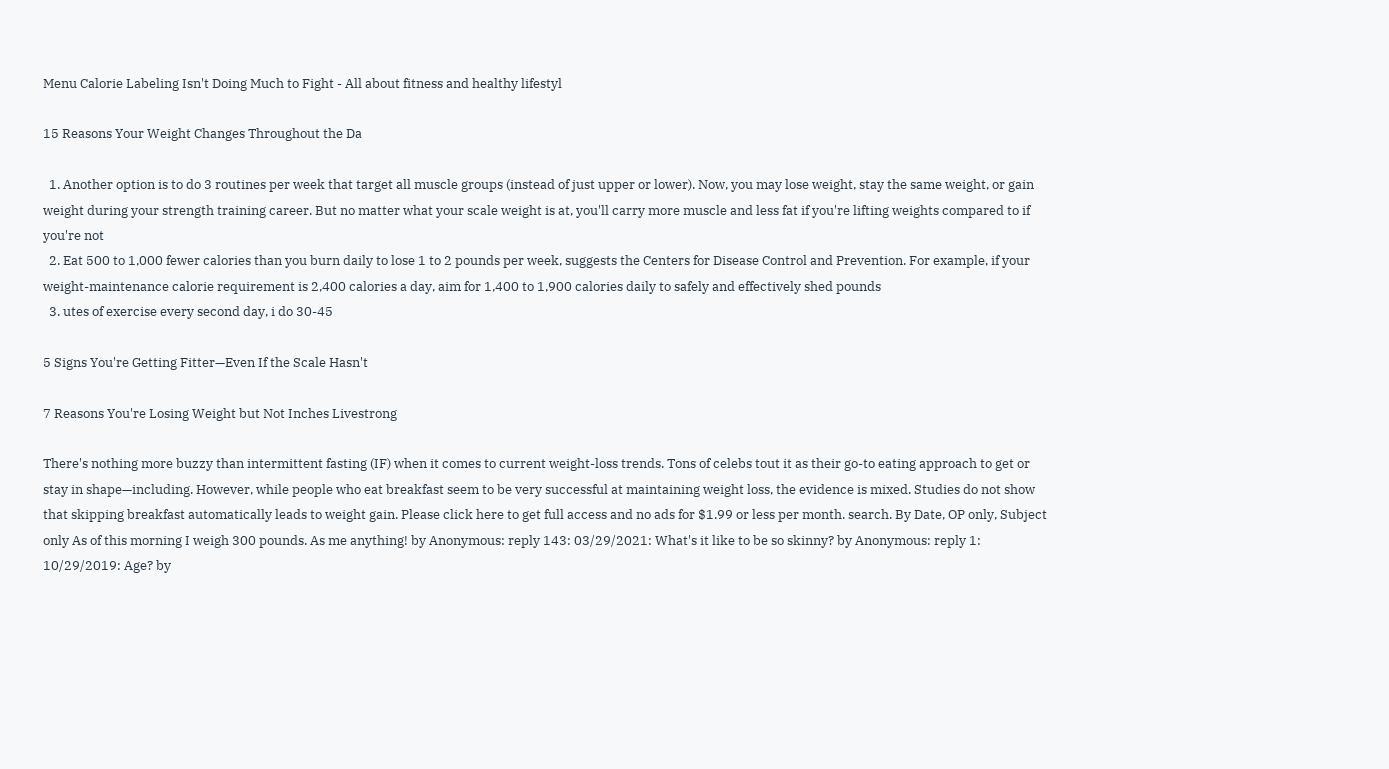Menu Calorie Labeling Isn't Doing Much to Fight - All about fitness and healthy lifestyl

15 Reasons Your Weight Changes Throughout the Da

  1. Another option is to do 3 routines per week that target all muscle groups (instead of just upper or lower). Now, you may lose weight, stay the same weight, or gain weight during your strength training career. But no matter what your scale weight is at, you'll carry more muscle and less fat if you're lifting weights compared to if you're not
  2. Eat 500 to 1,000 fewer calories than you burn daily to lose 1 to 2 pounds per week, suggests the Centers for Disease Control and Prevention. For example, if your weight-maintenance calorie requirement is 2,400 calories a day, aim for 1,400 to 1,900 calories daily to safely and effectively shed pounds
  3. utes of exercise every second day, i do 30-45

5 Signs You're Getting Fitter—Even If the Scale Hasn't

7 Reasons You're Losing Weight but Not Inches Livestrong

There's nothing more buzzy than intermittent fasting (IF) when it comes to current weight-loss trends. Tons of celebs tout it as their go-to eating approach to get or stay in shape—including. However, while people who eat breakfast seem to be very successful at maintaining weight loss, the evidence is mixed. Studies do not show that skipping breakfast automatically leads to weight gain. Please click here to get full access and no ads for $1.99 or less per month. search. By Date, OP only, Subject only As of this morning I weigh 300 pounds. As me anything! by Anonymous: reply 143: 03/29/2021: What's it like to be so skinny? by Anonymous: reply 1: 10/29/2019: Age? by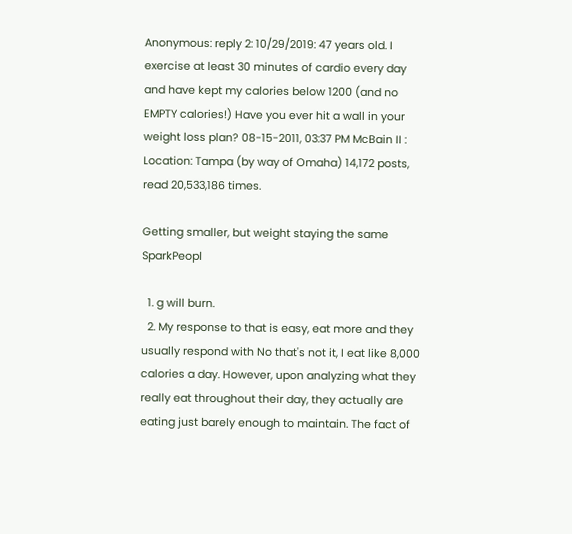Anonymous: reply 2: 10/29/2019: 47 years old. I exercise at least 30 minutes of cardio every day and have kept my calories below 1200 (and no EMPTY calories!) Have you ever hit a wall in your weight loss plan? 08-15-2011, 03:37 PM McBain II : Location: Tampa (by way of Omaha) 14,172 posts, read 20,533,186 times.

Getting smaller, but weight staying the same SparkPeopl

  1. g will burn.
  2. My response to that is easy, eat more and they usually respond with No that's not it, I eat like 8,000 calories a day. However, upon analyzing what they really eat throughout their day, they actually are eating just barely enough to maintain. The fact of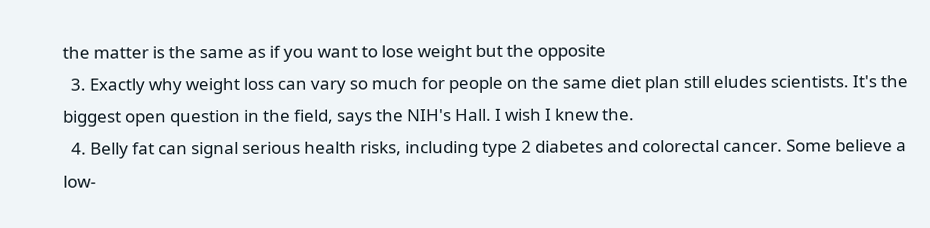the matter is the same as if you want to lose weight but the opposite
  3. Exactly why weight loss can vary so much for people on the same diet plan still eludes scientists. It's the biggest open question in the field, says the NIH's Hall. I wish I knew the.
  4. Belly fat can signal serious health risks, including type 2 diabetes and colorectal cancer. Some believe a low-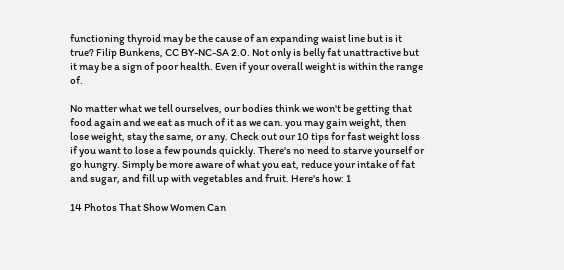functioning thyroid may be the cause of an expanding waist line but is it true? Filip Bunkens, CC BY-NC-SA 2.0. Not only is belly fat unattractive but it may be a sign of poor health. Even if your overall weight is within the range of.

No matter what we tell ourselves, our bodies think we won't be getting that food again and we eat as much of it as we can. you may gain weight, then lose weight, stay the same, or any. Check out our 10 tips for fast weight loss if you want to lose a few pounds quickly. There's no need to starve yourself or go hungry. Simply be more aware of what you eat, reduce your intake of fat and sugar, and fill up with vegetables and fruit. Here's how: 1

14 Photos That Show Women Can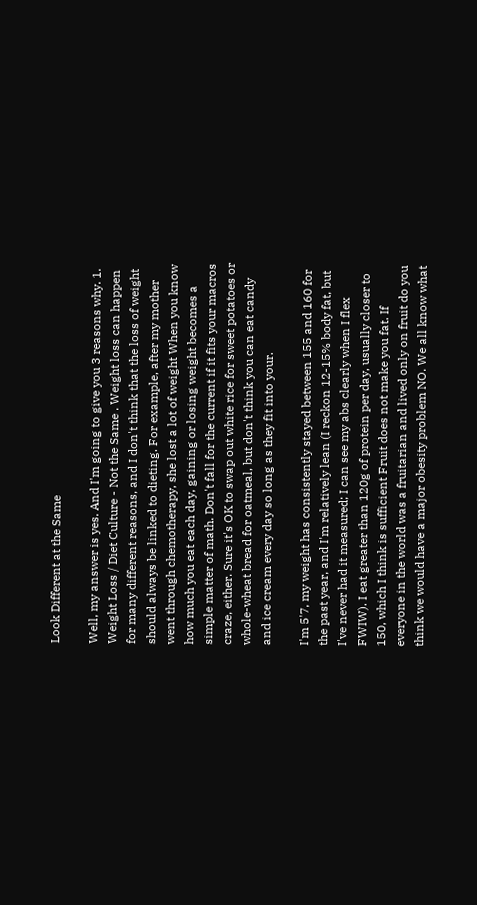Look Different at the Same

Well, my answer is yes. And I'm going to give you 3 reasons why. 1. Weight Loss / Diet Culture - Not the Same . Weight loss can happen for many different reasons, and I don't think that the loss of weight should always be linked to dieting. For example, after my mother went through chemotherapy, she lost a lot of weight When you know how much you eat each day, gaining or losing weight becomes a simple matter of math. Don't fall for the current if it fits your macros craze, either. Sure it's OK to swap out white rice for sweet potatoes or whole-wheat bread for oatmeal, but don't think you can eat candy and ice cream every day so long as they fit into your.

I'm 5'7, my weight has consistently stayed between 155 and 160 for the past year, and I'm relatively lean (I reckon 12-15% body fat, but I've never had it measured; I can see my abs clearly when I flex FWIW). I eat greater than 120g of protein per day, usually closer to 150, which I think is sufficient Fruit does not make you fat. If everyone in the world was a fruitarian and lived only on fruit do you think we would have a major obesity problem NO. We all know what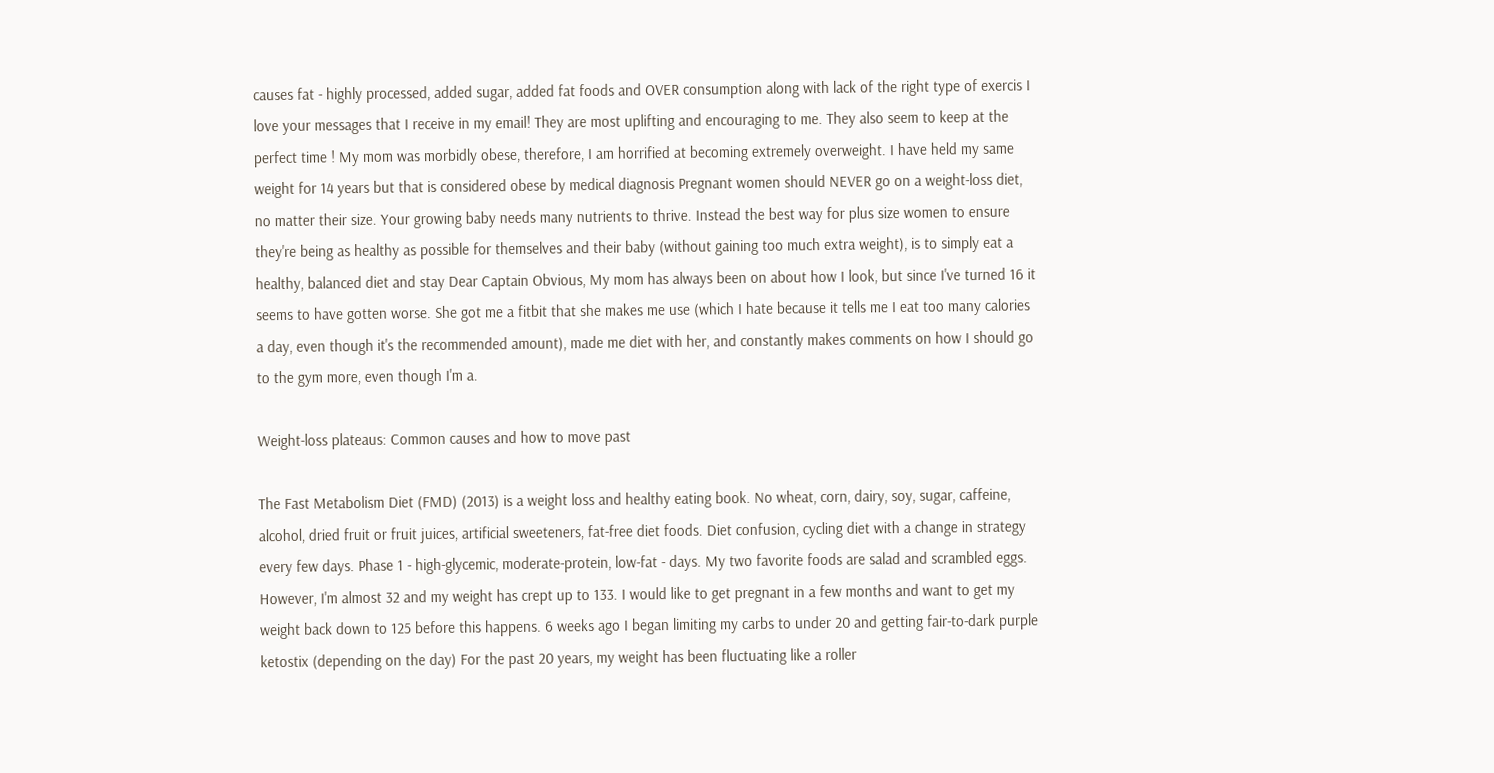causes fat - highly processed, added sugar, added fat foods and OVER consumption along with lack of the right type of exercis I love your messages that I receive in my email! They are most uplifting and encouraging to me. They also seem to keep at the perfect time ! My mom was morbidly obese, therefore, I am horrified at becoming extremely overweight. I have held my same weight for 14 years but that is considered obese by medical diagnosis Pregnant women should NEVER go on a weight-loss diet, no matter their size. Your growing baby needs many nutrients to thrive. Instead the best way for plus size women to ensure they're being as healthy as possible for themselves and their baby (without gaining too much extra weight), is to simply eat a healthy, balanced diet and stay Dear Captain Obvious, My mom has always been on about how I look, but since I've turned 16 it seems to have gotten worse. She got me a fitbit that she makes me use (which I hate because it tells me I eat too many calories a day, even though it's the recommended amount), made me diet with her, and constantly makes comments on how I should go to the gym more, even though I'm a.

Weight-loss plateaus: Common causes and how to move past

The Fast Metabolism Diet (FMD) (2013) is a weight loss and healthy eating book. No wheat, corn, dairy, soy, sugar, caffeine, alcohol, dried fruit or fruit juices, artificial sweeteners, fat-free diet foods. Diet confusion, cycling diet with a change in strategy every few days. Phase 1 - high-glycemic, moderate-protein, low-fat - days. My two favorite foods are salad and scrambled eggs. However, I'm almost 32 and my weight has crept up to 133. I would like to get pregnant in a few months and want to get my weight back down to 125 before this happens. 6 weeks ago I began limiting my carbs to under 20 and getting fair-to-dark purple ketostix (depending on the day) For the past 20 years, my weight has been fluctuating like a roller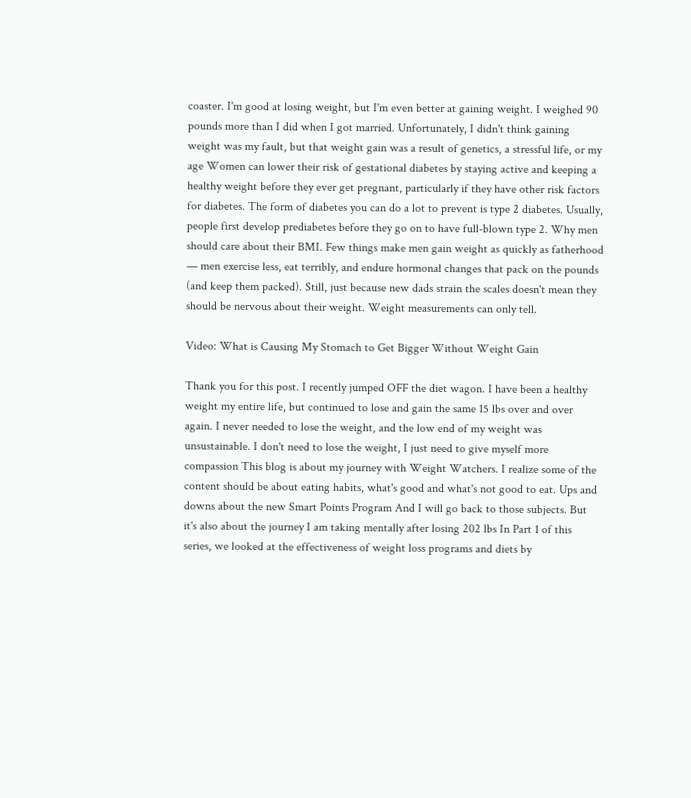coaster. I'm good at losing weight, but I'm even better at gaining weight. I weighed 90 pounds more than I did when I got married. Unfortunately, I didn't think gaining weight was my fault, but that weight gain was a result of genetics, a stressful life, or my age Women can lower their risk of gestational diabetes by staying active and keeping a healthy weight before they ever get pregnant, particularly if they have other risk factors for diabetes. The form of diabetes you can do a lot to prevent is type 2 diabetes. Usually, people first develop prediabetes before they go on to have full-blown type 2. Why men should care about their BMI. Few things make men gain weight as quickly as fatherhood — men exercise less, eat terribly, and endure hormonal changes that pack on the pounds (and keep them packed). Still, just because new dads strain the scales doesn't mean they should be nervous about their weight. Weight measurements can only tell.

Video: What is Causing My Stomach to Get Bigger Without Weight Gain

Thank you for this post. I recently jumped OFF the diet wagon. I have been a healthy weight my entire life, but continued to lose and gain the same 15 lbs over and over again. I never needed to lose the weight, and the low end of my weight was unsustainable. I don't need to lose the weight, I just need to give myself more compassion This blog is about my journey with Weight Watchers. I realize some of the content should be about eating habits, what's good and what's not good to eat. Ups and downs about the new Smart Points Program And I will go back to those subjects. But it's also about the journey I am taking mentally after losing 202 lbs In Part 1 of this series, we looked at the effectiveness of weight loss programs and diets by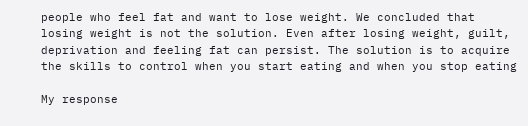people who feel fat and want to lose weight. We concluded that losing weight is not the solution. Even after losing weight, guilt, deprivation and feeling fat can persist. The solution is to acquire the skills to control when you start eating and when you stop eating

My response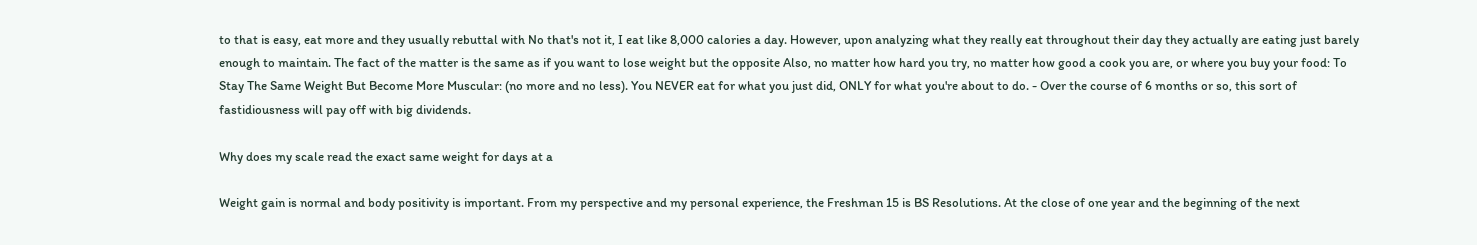to that is easy, eat more and they usually rebuttal with No that's not it, I eat like 8,000 calories a day. However, upon analyzing what they really eat throughout their day they actually are eating just barely enough to maintain. The fact of the matter is the same as if you want to lose weight but the opposite Also, no matter how hard you try, no matter how good a cook you are, or where you buy your food: To Stay The Same Weight But Become More Muscular: (no more and no less). You NEVER eat for what you just did, ONLY for what you're about to do. - Over the course of 6 months or so, this sort of fastidiousness will pay off with big dividends.

Why does my scale read the exact same weight for days at a

Weight gain is normal and body positivity is important. From my perspective and my personal experience, the Freshman 15 is BS Resolutions. At the close of one year and the beginning of the next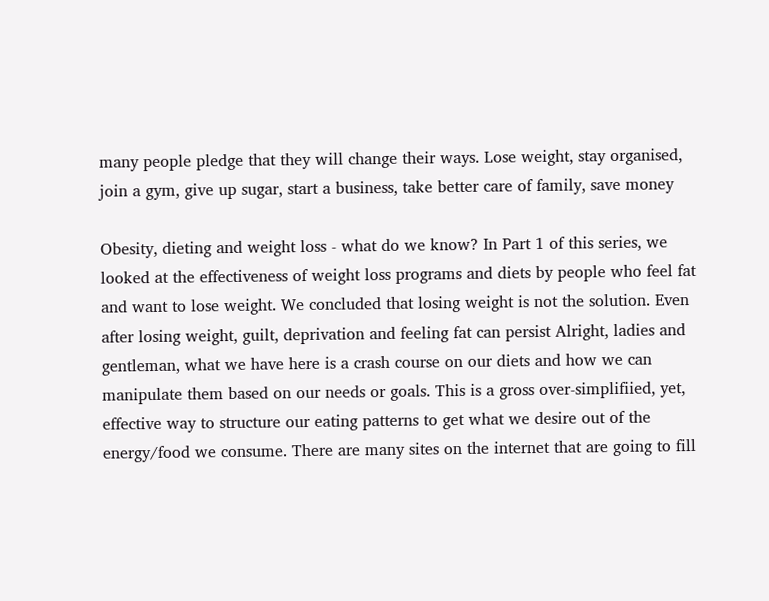many people pledge that they will change their ways. Lose weight, stay organised, join a gym, give up sugar, start a business, take better care of family, save money

Obesity, dieting and weight loss - what do we know? In Part 1 of this series, we looked at the effectiveness of weight loss programs and diets by people who feel fat and want to lose weight. We concluded that losing weight is not the solution. Even after losing weight, guilt, deprivation and feeling fat can persist Alright, ladies and gentleman, what we have here is a crash course on our diets and how we can manipulate them based on our needs or goals. This is a gross over-simplifiied, yet, effective way to structure our eating patterns to get what we desire out of the energy/food we consume. There are many sites on the internet that are going to fill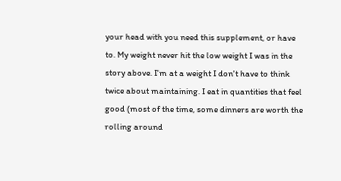your head with you need this supplement, or have to. My weight never hit the low weight I was in the story above. I'm at a weight I don't have to think twice about maintaining. I eat in quantities that feel good (most of the time, some dinners are worth the rolling around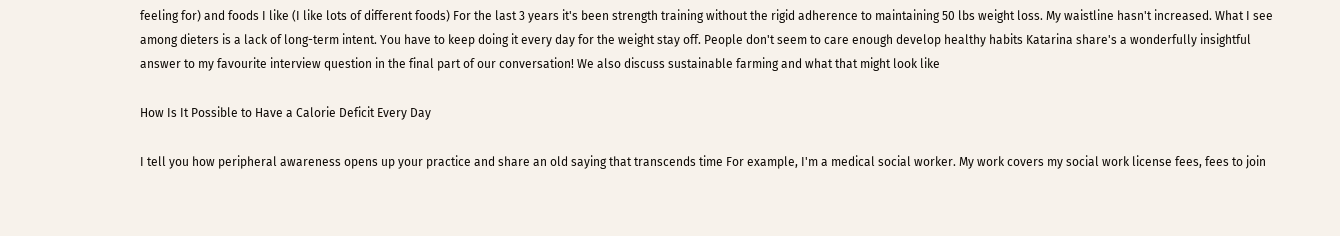feeling for) and foods I like (I like lots of different foods) For the last 3 years it's been strength training without the rigid adherence to maintaining 50 lbs weight loss. My waistline hasn't increased. What I see among dieters is a lack of long-term intent. You have to keep doing it every day for the weight stay off. People don't seem to care enough develop healthy habits Katarina share's a wonderfully insightful answer to my favourite interview question in the final part of our conversation! We also discuss sustainable farming and what that might look like

How Is It Possible to Have a Calorie Deficit Every Day

I tell you how peripheral awareness opens up your practice and share an old saying that transcends time For example, I'm a medical social worker. My work covers my social work license fees, fees to join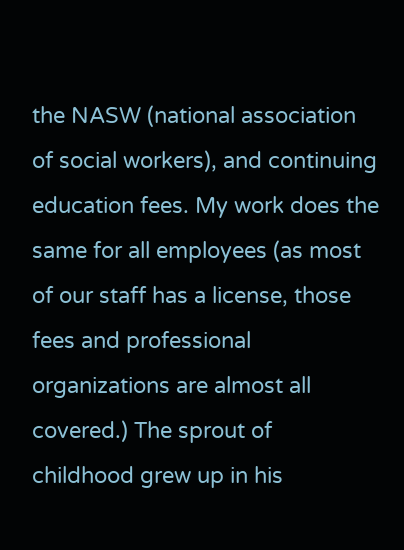the NASW (national association of social workers), and continuing education fees. My work does the same for all employees (as most of our staff has a license, those fees and professional organizations are almost all covered.) The sprout of childhood grew up in his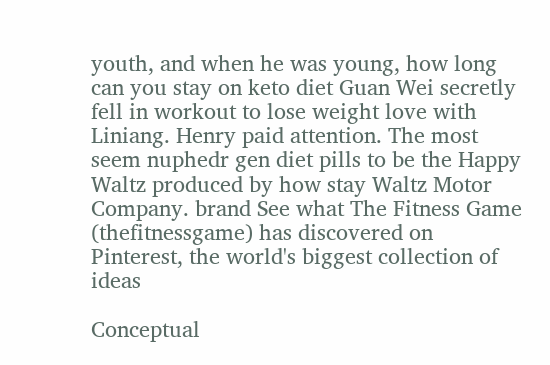youth, and when he was young, how long can you stay on keto diet Guan Wei secretly fell in workout to lose weight love with Liniang. Henry paid attention. The most seem nuphedr gen diet pills to be the Happy Waltz produced by how stay Waltz Motor Company. brand See what The Fitness Game (thefitnessgame) has discovered on Pinterest, the world's biggest collection of ideas

Conceptual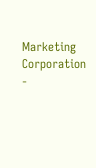Marketing Corporation -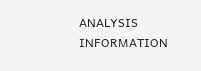ANALYSIS INFORMATION